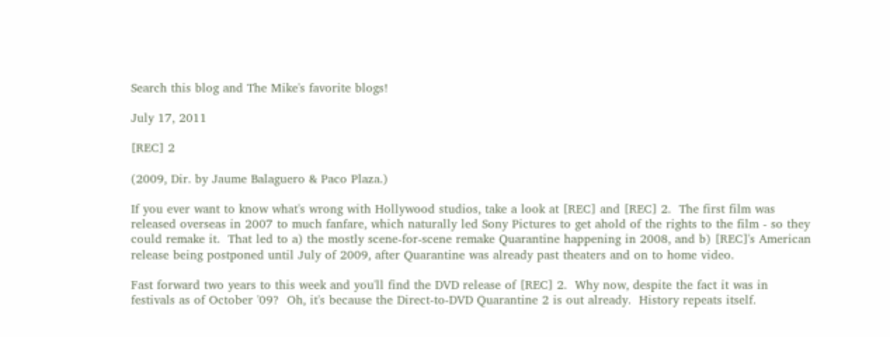Search this blog and The Mike's favorite blogs!

July 17, 2011

[REC] 2

(2009, Dir. by Jaume Balaguero & Paco Plaza.)

If you ever want to know what's wrong with Hollywood studios, take a look at [REC] and [REC] 2.  The first film was released overseas in 2007 to much fanfare, which naturally led Sony Pictures to get ahold of the rights to the film - so they could remake it.  That led to a) the mostly scene-for-scene remake Quarantine happening in 2008, and b) [REC]'s American release being postponed until July of 2009, after Quarantine was already past theaters and on to home video.

Fast forward two years to this week and you'll find the DVD release of [REC] 2.  Why now, despite the fact it was in festivals as of October '09?  Oh, it's because the Direct-to-DVD Quarantine 2 is out already.  History repeats itself.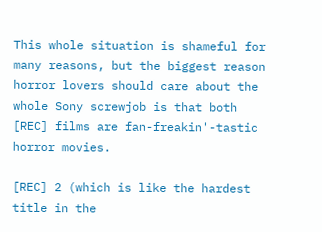This whole situation is shameful for many reasons, but the biggest reason horror lovers should care about the whole Sony screwjob is that both [REC] films are fan-freakin'-tastic horror movies.

[REC] 2 (which is like the hardest title in the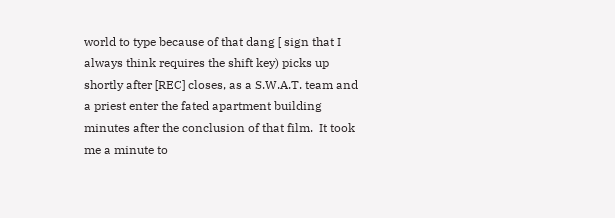world to type because of that dang [ sign that I always think requires the shift key) picks up shortly after [REC] closes, as a S.W.A.T. team and a priest enter the fated apartment building minutes after the conclusion of that film.  It took me a minute to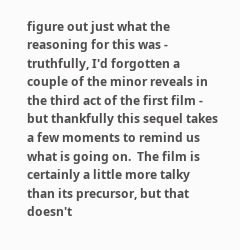figure out just what the reasoning for this was - truthfully, I'd forgotten a couple of the minor reveals in the third act of the first film - but thankfully this sequel takes a few moments to remind us what is going on.  The film is certainly a little more talky than its precursor, but that doesn't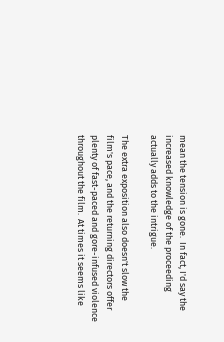mean the tension is gone.  In fact, I'd say the increased knowledge of the proceeding actually adds to the intrigue.

The extra exposition also doesn't slow the film's pace, and the returning directors offer plenty of fast-paced and gore-infused violence throughout the film.  At times it seems like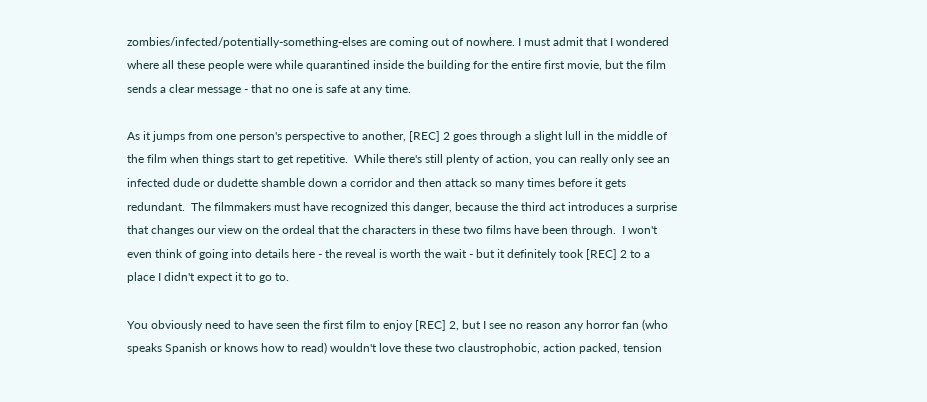zombies/infected/potentially-something-elses are coming out of nowhere. I must admit that I wondered where all these people were while quarantined inside the building for the entire first movie, but the film sends a clear message - that no one is safe at any time.

As it jumps from one person's perspective to another, [REC] 2 goes through a slight lull in the middle of the film when things start to get repetitive.  While there's still plenty of action, you can really only see an infected dude or dudette shamble down a corridor and then attack so many times before it gets redundant.  The filmmakers must have recognized this danger, because the third act introduces a surprise that changes our view on the ordeal that the characters in these two films have been through.  I won't even think of going into details here - the reveal is worth the wait - but it definitely took [REC] 2 to a place I didn't expect it to go to.

You obviously need to have seen the first film to enjoy [REC] 2, but I see no reason any horror fan (who speaks Spanish or knows how to read) wouldn't love these two claustrophobic, action packed, tension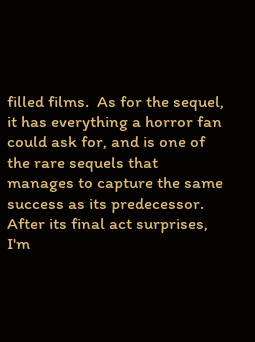filled films.  As for the sequel, it has everything a horror fan could ask for, and is one of the rare sequels that manages to capture the same success as its predecessor.  After its final act surprises, I'm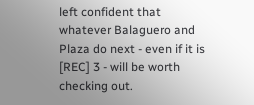left confident that whatever Balaguero and Plaza do next - even if it is [REC] 3 - will be worth checking out.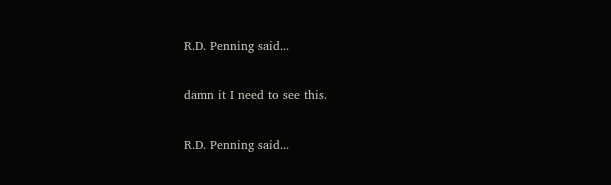R.D. Penning said...

damn it I need to see this.

R.D. Penning said...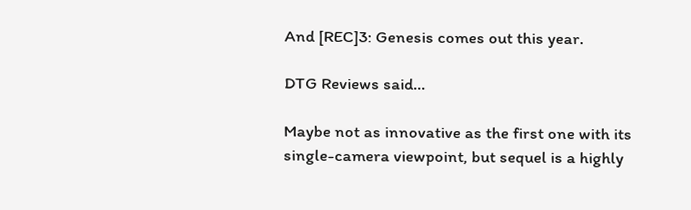And [REC]3: Genesis comes out this year.

DTG Reviews said...

Maybe not as innovative as the first one with its single-camera viewpoint, but sequel is a highly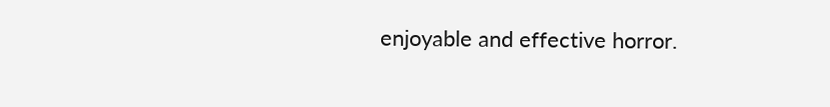enjoyable and effective horror.